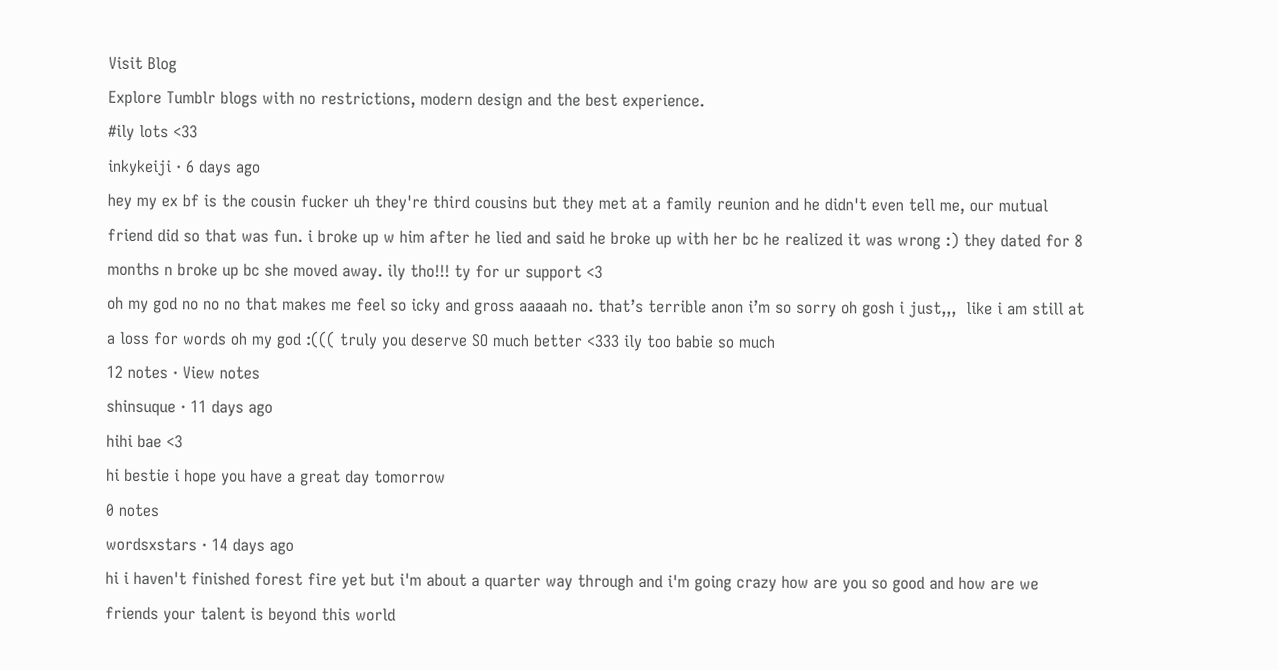Visit Blog
Explore Tumblr blogs with no restrictions, modern design and the best experience.
#ily lots <33
inkykeiji · 6 days ago
hey my ex bf is the cousin fucker uh they're third cousins but they met at a family reunion and he didn't even tell me, our mutual friend did so that was fun. i broke up w him after he lied and said he broke up with her bc he realized it was wrong :) they dated for 8 months n broke up bc she moved away. ily tho!!! ty for ur support <3
oh my god no no no that makes me feel so icky and gross aaaaah no. that’s terrible anon i’m so sorry oh gosh i just,,,  like i am still at a loss for words oh my god :((( truly you deserve SO much better <333 ily too babie so much
12 notes · View notes
shinsuque · 11 days ago
hihi bae <3
hi bestie i hope you have a great day tomorrow
0 notes
wordsxstars · 14 days ago
hi i haven't finished forest fire yet but i'm about a quarter way through and i'm going crazy how are you so good and how are we friends your talent is beyond this world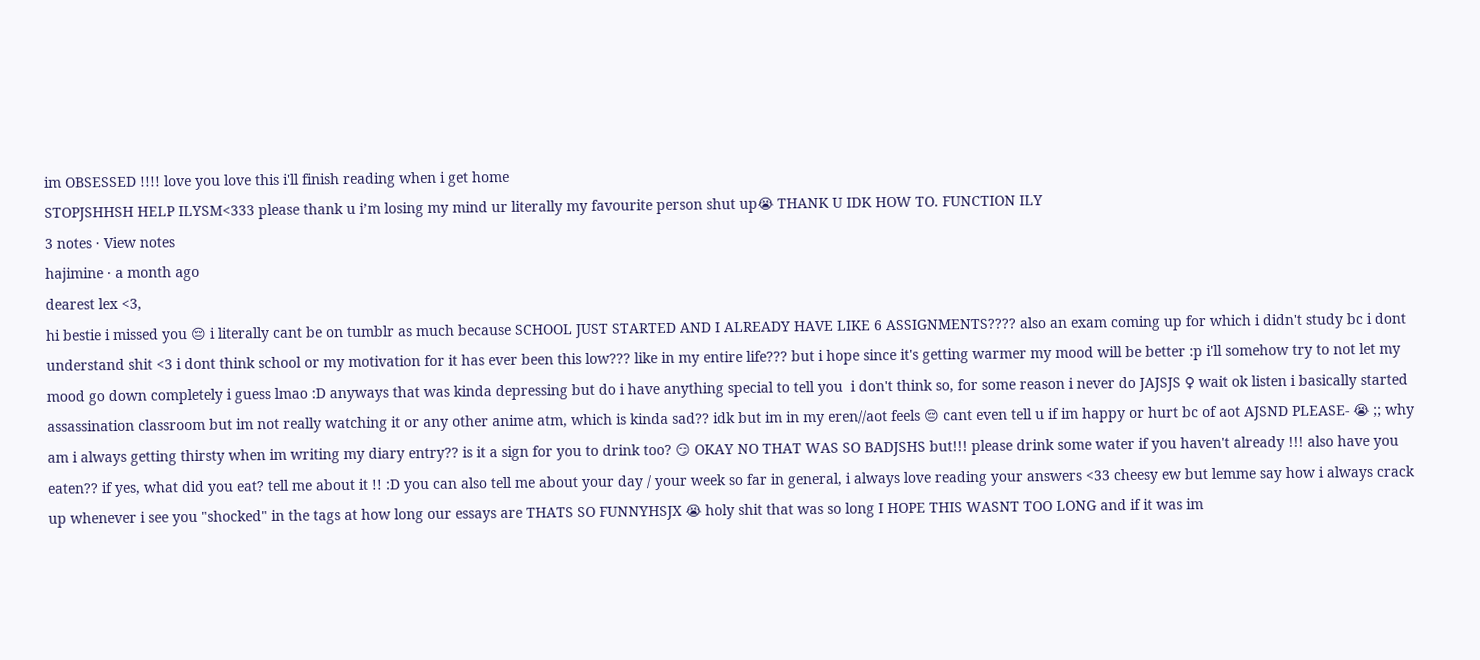im OBSESSED !!!! love you love this i'll finish reading when i get home
STOPJSHHSH HELP ILYSM<333 please thank u i’m losing my mind ur literally my favourite person shut up😭 THANK U IDK HOW TO. FUNCTION ILY
3 notes · View notes
hajimine · a month ago
dearest lex <3,
hi bestie i missed you 😔 i literally cant be on tumblr as much because SCHOOL JUST STARTED AND I ALREADY HAVE LIKE 6 ASSIGNMENTS???? also an exam coming up for which i didn't study bc i dont understand shit <3 i dont think school or my motivation for it has ever been this low??? like in my entire life??? but i hope since it's getting warmer my mood will be better :p i'll somehow try to not let my mood go down completely i guess lmao :D anyways that was kinda depressing but do i have anything special to tell you  i don't think so, for some reason i never do JAJSJS ♀ wait ok listen i basically started assassination classroom but im not really watching it or any other anime atm, which is kinda sad?? idk but im in my eren//aot feels 😔 cant even tell u if im happy or hurt bc of aot AJSND PLEASE- 😭 ;; why am i always getting thirsty when im writing my diary entry?? is it a sign for you to drink too? 😏 OKAY NO THAT WAS SO BADJSHS but!!! please drink some water if you haven't already !!! also have you eaten?? if yes, what did you eat? tell me about it !! :D you can also tell me about your day / your week so far in general, i always love reading your answers <33 cheesy ew but lemme say how i always crack up whenever i see you "shocked" in the tags at how long our essays are THATS SO FUNNYHSJX 😭 holy shit that was so long I HOPE THIS WASNT TOO LONG and if it was im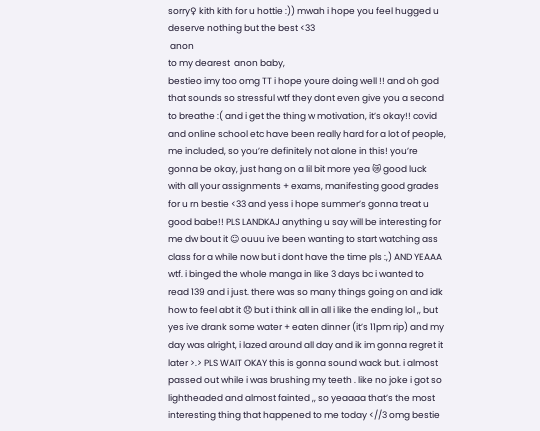sorry♀ kith kith for u hottie :)) mwah i hope you feel hugged u deserve nothing but the best <33
 anon
to my dearest  anon baby,
bestieo imy too omg TT i hope youre doing well !! and oh god that sounds so stressful wtf they dont even give you a second to breathe :( and i get the thing w motivation, it’s okay!! covid and online school etc have been really hard for a lot of people, me included, so you’re definitely not alone in this! you’re gonna be okay, just hang on a lil bit more yea 😿 good luck with all your assignments + exams, manifesting good grades for u rn bestie <33 and yess i hope summer’s gonna treat u good babe!! PLS LANDKAJ anything u say will be interesting for me dw bout it ☺ ouuu ive been wanting to start watching ass class for a while now but i dont have the time pls :,) AND YEAAA wtf. i binged the whole manga in like 3 days bc i wanted to read 139 and i just. there was so many things going on and idk how to feel abt it 😞 but i think all in all i like the ending lol ,, but yes ive drank some water + eaten dinner (it’s 11pm rip) and my day was alright, i lazed around all day and ik im gonna regret it later >.> PLS WAIT OKAY this is gonna sound wack but. i almost passed out while i was brushing my teeth . like no joke i got so lightheaded and almost fainted ,, so yeaaaa that’s the most interesting thing that happened to me today <//3 omg bestie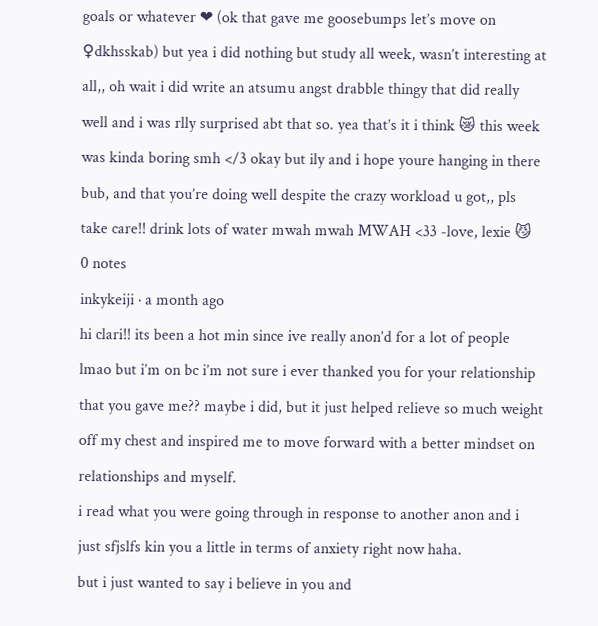goals or whatever ❤ (ok that gave me goosebumps let’s move on ♀dkhsskab) but yea i did nothing but study all week, wasn’t interesting at all,, oh wait i did write an atsumu angst drabble thingy that did really well and i was rlly surprised abt that so. yea that’s it i think 😿 this week was kinda boring smh </3 okay but ily and i hope youre hanging in there bub, and that you’re doing well despite the crazy workload u got,, pls take care!! drink lots of water mwah mwah MWAH <33 -love, lexie 😼
0 notes
inkykeiji · a month ago
hi clari!! its been a hot min since ive really anon’d for a lot of people lmao but i’m on bc i’m not sure i ever thanked you for your relationship that you gave me?? maybe i did, but it just helped relieve so much weight off my chest and inspired me to move forward with a better mindset on relationships and myself.
i read what you were going through in response to another anon and i just sfjslfs kin you a little in terms of anxiety right now haha.
but i just wanted to say i believe in you and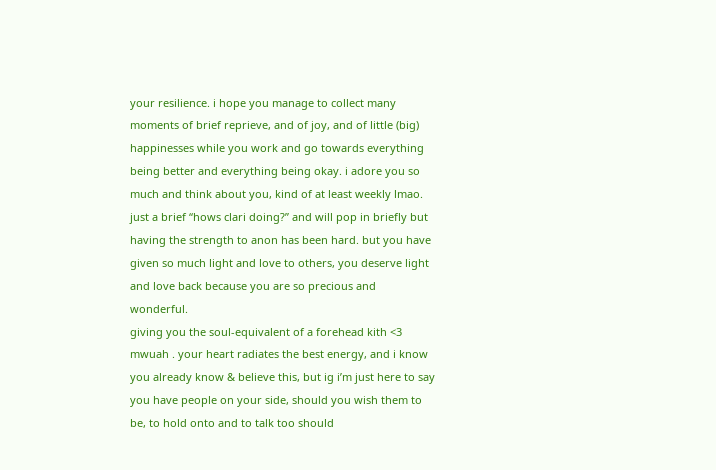your resilience. i hope you manage to collect many moments of brief reprieve, and of joy, and of little (big) happinesses while you work and go towards everything being better and everything being okay. i adore you so much and think about you, kind of at least weekly lmao. just a brief “hows clari doing?” and will pop in briefly but having the strength to anon has been hard. but you have given so much light and love to others, you deserve light and love back because you are so precious and wonderful.
giving you the soul-equivalent of a forehead kith <3 mwuah . your heart radiates the best energy, and i know you already know & believe this, but ig i’m just here to say you have people on your side, should you wish them to be, to hold onto and to talk too should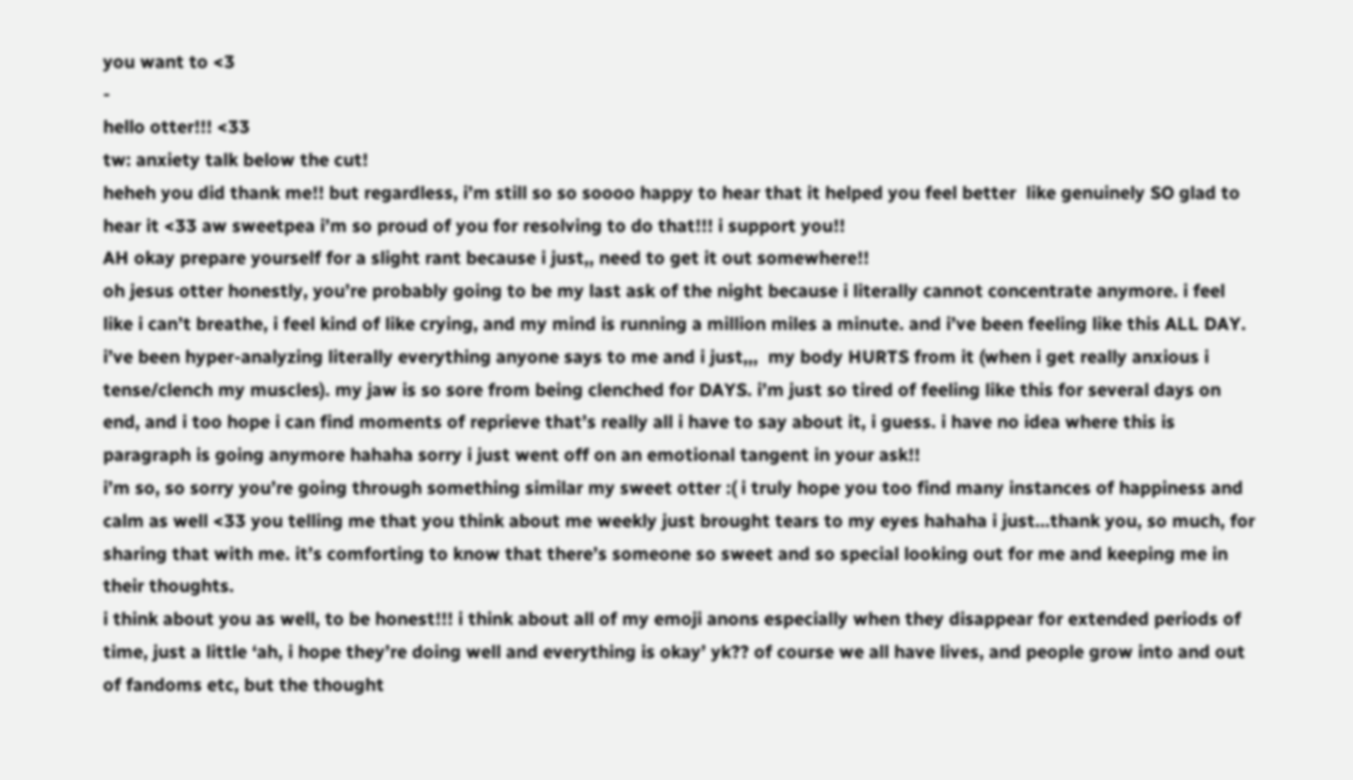you want to <3
-
hello otter!!! <33
tw: anxiety talk below the cut!
heheh you did thank me!! but regardless, i’m still so so soooo happy to hear that it helped you feel better  like genuinely SO glad to hear it <33 aw sweetpea i’m so proud of you for resolving to do that!!! i support you!!
AH okay prepare yourself for a slight rant because i just,, need to get it out somewhere!!
oh jesus otter honestly, you’re probably going to be my last ask of the night because i literally cannot concentrate anymore. i feel like i can’t breathe, i feel kind of like crying, and my mind is running a million miles a minute. and i’ve been feeling like this ALL DAY. i’ve been hyper-analyzing literally everything anyone says to me and i just,,,  my body HURTS from it (when i get really anxious i tense/clench my muscles). my jaw is so sore from being clenched for DAYS. i’m just so tired of feeling like this for several days on end, and i too hope i can find moments of reprieve that’s really all i have to say about it, i guess. i have no idea where this is paragraph is going anymore hahaha sorry i just went off on an emotional tangent in your ask!!
i’m so, so sorry you’re going through something similar my sweet otter :( i truly hope you too find many instances of happiness and calm as well <33 you telling me that you think about me weekly just brought tears to my eyes hahaha i just...thank you, so much, for sharing that with me. it’s comforting to know that there’s someone so sweet and so special looking out for me and keeping me in their thoughts.
i think about you as well, to be honest!!! i think about all of my emoji anons especially when they disappear for extended periods of time, just a little ‘ah, i hope they’re doing well and everything is okay’ yk?? of course we all have lives, and people grow into and out of fandoms etc, but the thought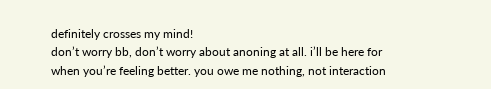definitely crosses my mind!
don’t worry bb, don’t worry about anoning at all. i’ll be here for when you’re feeling better. you owe me nothing, not interaction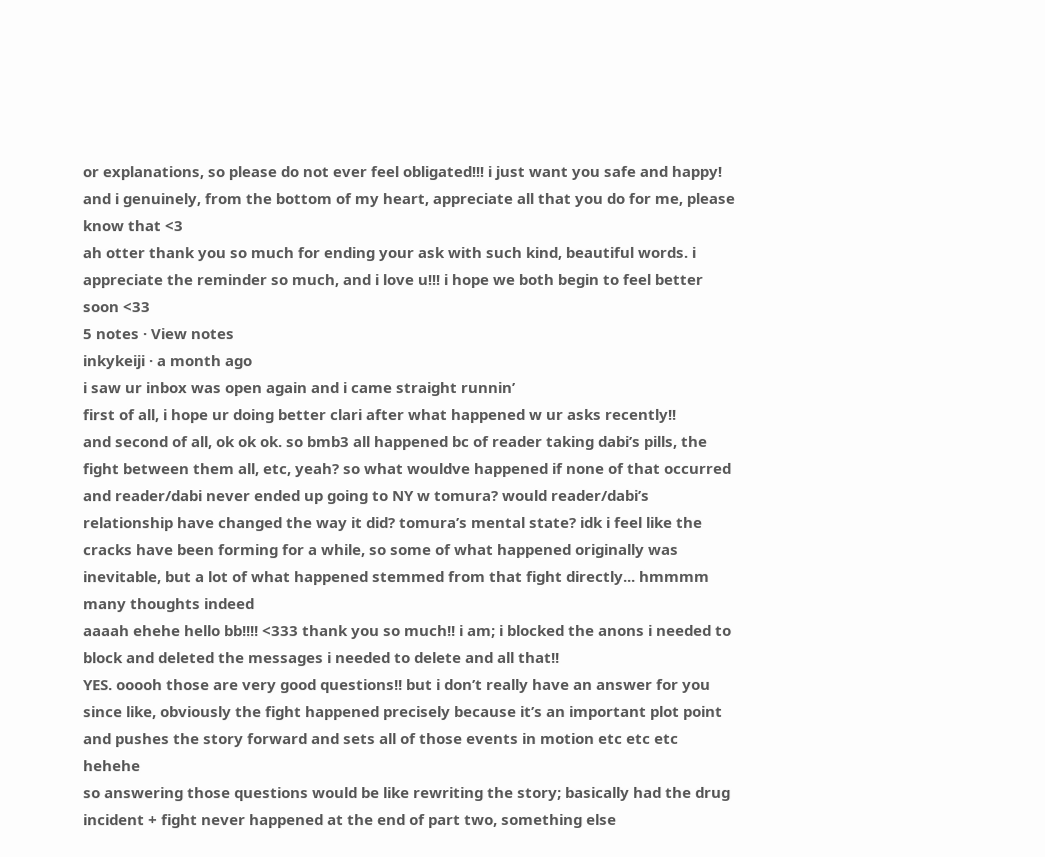or explanations, so please do not ever feel obligated!!! i just want you safe and happy! and i genuinely, from the bottom of my heart, appreciate all that you do for me, please know that <3
ah otter thank you so much for ending your ask with such kind, beautiful words. i appreciate the reminder so much, and i love u!!! i hope we both begin to feel better soon <33
5 notes · View notes
inkykeiji · a month ago
i saw ur inbox was open again and i came straight runnin’
first of all, i hope ur doing better clari after what happened w ur asks recently!!
and second of all, ok ok ok. so bmb3 all happened bc of reader taking dabi’s pills, the fight between them all, etc, yeah? so what wouldve happened if none of that occurred and reader/dabi never ended up going to NY w tomura? would reader/dabi’s relationship have changed the way it did? tomura’s mental state? idk i feel like the cracks have been forming for a while, so some of what happened originally was inevitable, but a lot of what happened stemmed from that fight directly... hmmmm many thoughts indeed
aaaah ehehe hello bb!!!! <333 thank you so much!! i am; i blocked the anons i needed to block and deleted the messages i needed to delete and all that!!
YES. ooooh those are very good questions!! but i don’t really have an answer for you since like, obviously the fight happened precisely because it’s an important plot point and pushes the story forward and sets all of those events in motion etc etc etc hehehe
so answering those questions would be like rewriting the story; basically had the drug incident + fight never happened at the end of part two, something else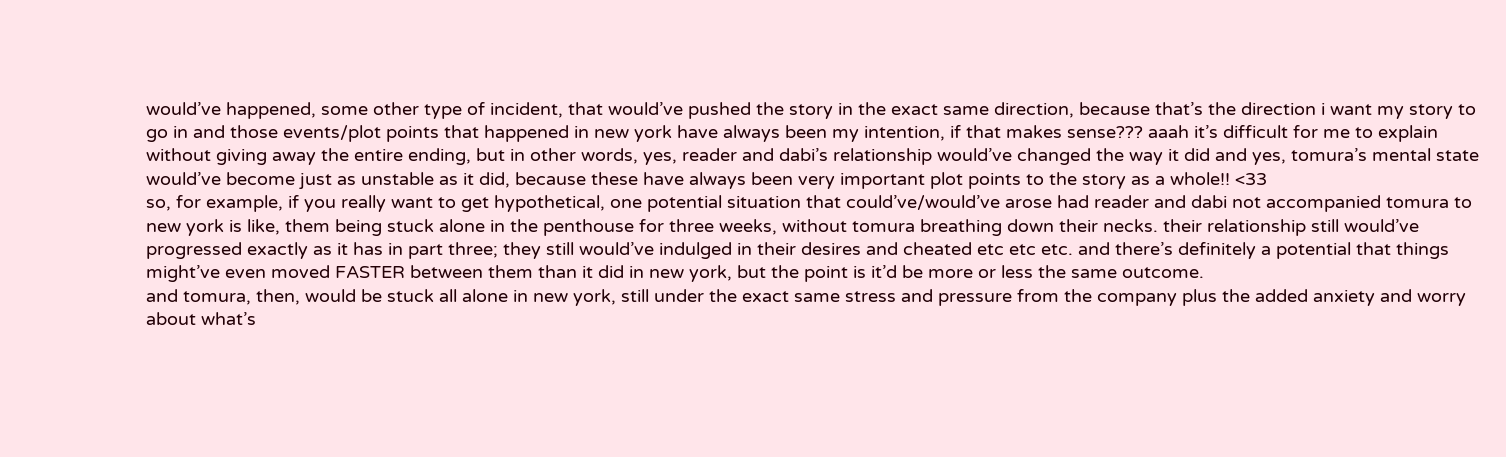would’ve happened, some other type of incident, that would’ve pushed the story in the exact same direction, because that’s the direction i want my story to go in and those events/plot points that happened in new york have always been my intention, if that makes sense??? aaah it’s difficult for me to explain without giving away the entire ending, but in other words, yes, reader and dabi’s relationship would’ve changed the way it did and yes, tomura’s mental state would’ve become just as unstable as it did, because these have always been very important plot points to the story as a whole!! <33
so, for example, if you really want to get hypothetical, one potential situation that could’ve/would’ve arose had reader and dabi not accompanied tomura to new york is like, them being stuck alone in the penthouse for three weeks, without tomura breathing down their necks. their relationship still would’ve progressed exactly as it has in part three; they still would’ve indulged in their desires and cheated etc etc etc. and there’s definitely a potential that things might’ve even moved FASTER between them than it did in new york, but the point is it’d be more or less the same outcome.
and tomura, then, would be stuck all alone in new york, still under the exact same stress and pressure from the company plus the added anxiety and worry about what’s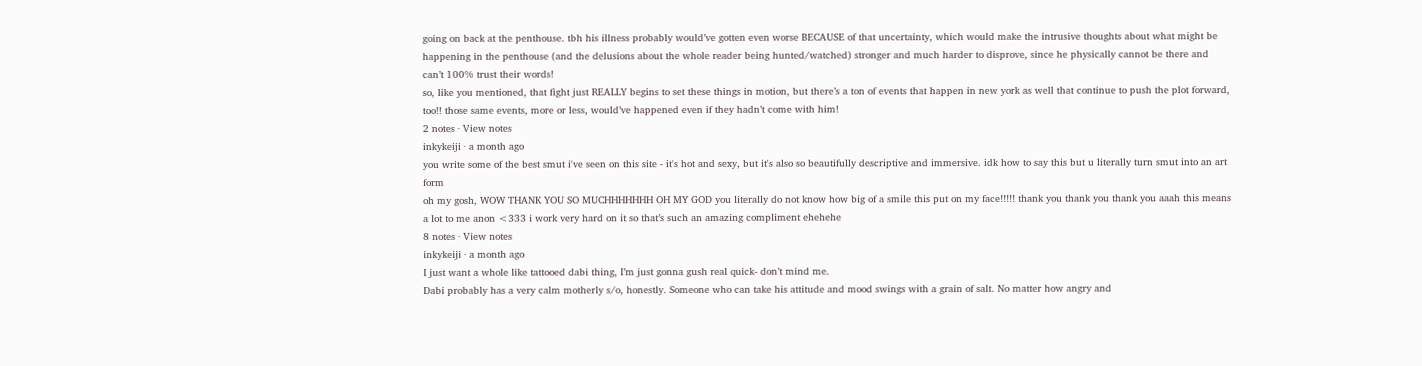going on back at the penthouse. tbh his illness probably would’ve gotten even worse BECAUSE of that uncertainty, which would make the intrusive thoughts about what might be happening in the penthouse (and the delusions about the whole reader being hunted/watched) stronger and much harder to disprove, since he physically cannot be there and can’t 100% trust their words!
so, like you mentioned, that fight just REALLY begins to set these things in motion, but there’s a ton of events that happen in new york as well that continue to push the plot forward, too!! those same events, more or less, would’ve happened even if they hadn’t come with him!
2 notes · View notes
inkykeiji · a month ago
you write some of the best smut i've seen on this site - it's hot and sexy, but it's also so beautifully descriptive and immersive. idk how to say this but u literally turn smut into an art form
oh my gosh, WOW THANK YOU SO MUCHHHHHHH OH MY GOD you literally do not know how big of a smile this put on my face!!!!! thank you thank you thank you aaah this means a lot to me anon <333 i work very hard on it so that’s such an amazing compliment ehehehe
8 notes · View notes
inkykeiji · a month ago
I just want a whole like tattooed dabi thing, I’m just gonna gush real quick- don’t mind me.
Dabi probably has a very calm motherly s/o, honestly. Someone who can take his attitude and mood swings with a grain of salt. No matter how angry and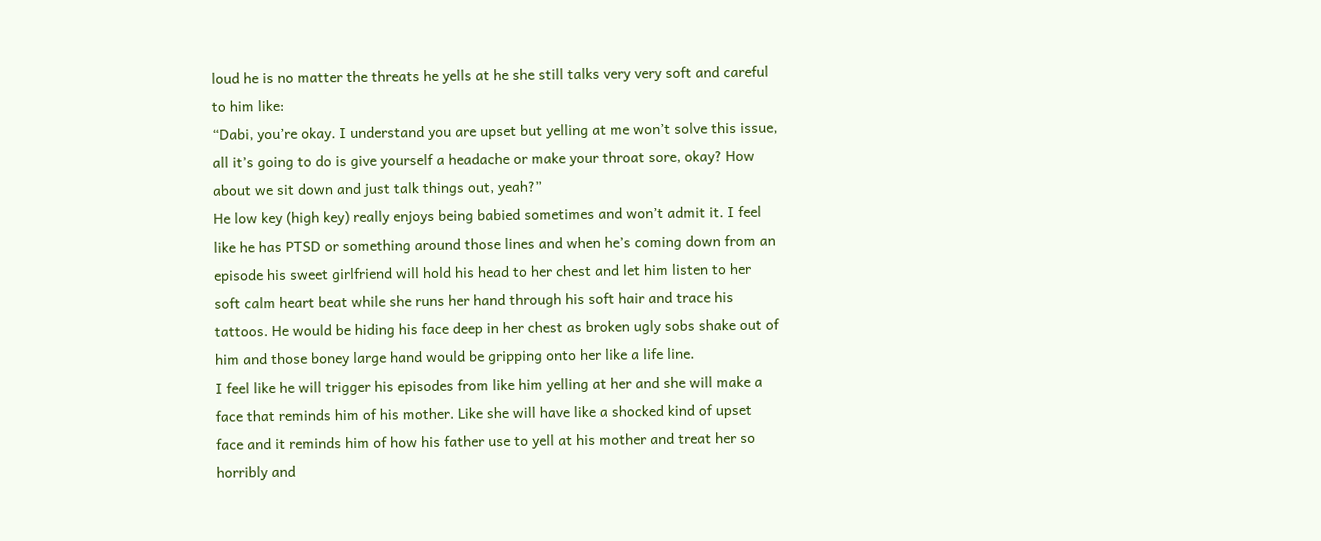loud he is no matter the threats he yells at he she still talks very very soft and careful to him like:
“Dabi, you’re okay. I understand you are upset but yelling at me won’t solve this issue, all it’s going to do is give yourself a headache or make your throat sore, okay? How about we sit down and just talk things out, yeah?”
He low key (high key) really enjoys being babied sometimes and won’t admit it. I feel like he has PTSD or something around those lines and when he’s coming down from an episode his sweet girlfriend will hold his head to her chest and let him listen to her soft calm heart beat while she runs her hand through his soft hair and trace his tattoos. He would be hiding his face deep in her chest as broken ugly sobs shake out of him and those boney large hand would be gripping onto her like a life line.
I feel like he will trigger his episodes from like him yelling at her and she will make a face that reminds him of his mother. Like she will have like a shocked kind of upset face and it reminds him of how his father use to yell at his mother and treat her so horribly and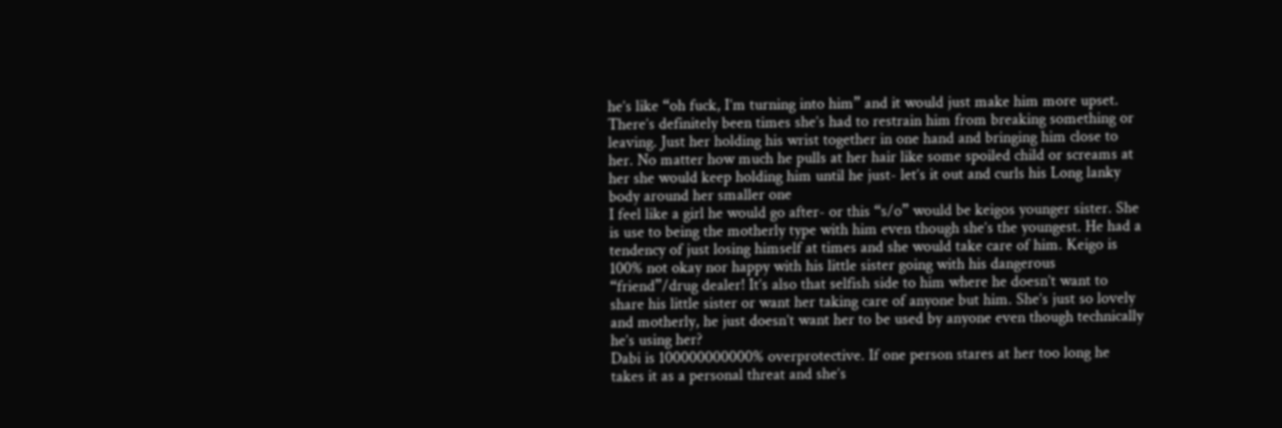he’s like “oh fuck, I’m turning into him” and it would just make him more upset. There’s definitely been times she’s had to restrain him from breaking something or leaving. Just her holding his wrist together in one hand and bringing him close to her. No matter how much he pulls at her hair like some spoiled child or screams at her she would keep holding him until he just- let’s it out and curls his Long lanky body around her smaller one
I feel like a girl he would go after- or this “s/o” would be keigos younger sister. She is use to being the motherly type with him even though she’s the youngest. He had a tendency of just losing himself at times and she would take care of him. Keigo is 100% not okay nor happy with his little sister going with his dangerous “friend”/drug dealer! It’s also that selfish side to him where he doesn’t want to share his little sister or want her taking care of anyone but him. She’s just so lovely and motherly, he just doesn’t want her to be used by anyone even though technically he’s using her?
Dabi is 100000000000% overprotective. If one person stares at her too long he takes it as a personal threat and she’s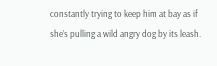constantly trying to keep him at bay as if she’s pulling a wild angry dog by its leash.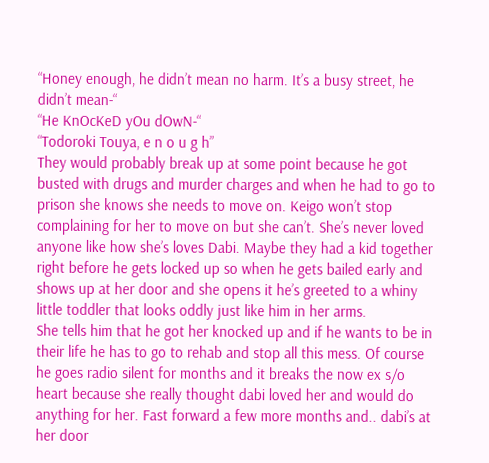“Honey enough, he didn’t mean no harm. It’s a busy street, he didn’t mean-“
“He KnOcKeD yOu dOwN-“
“Todoroki Touya, e n o u g h”
They would probably break up at some point because he got busted with drugs and murder charges and when he had to go to prison she knows she needs to move on. Keigo won’t stop complaining for her to move on but she can’t. She’s never loved anyone like how she’s loves Dabi. Maybe they had a kid together right before he gets locked up so when he gets bailed early and shows up at her door and she opens it he’s greeted to a whiny little toddler that looks oddly just like him in her arms.
She tells him that he got her knocked up and if he wants to be in their life he has to go to rehab and stop all this mess. Of course he goes radio silent for months and it breaks the now ex s/o heart because she really thought dabi loved her and would do anything for her. Fast forward a few more months and.. dabi’s at her door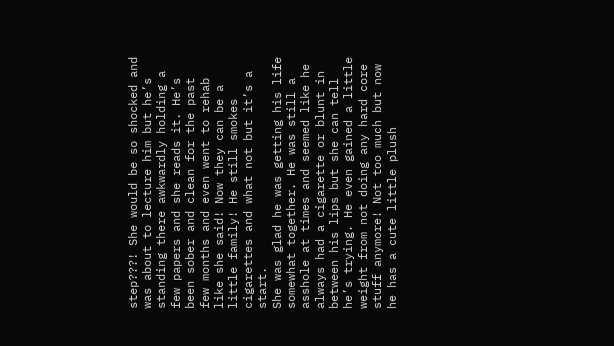step???! She would be so shocked and was about to lecture him but he’s standing there awkwardly holding a few papers and she reads it. He’s been sober and clean for the past few months and even went to rehab like she said! Now they can be a little family! He still smokes cigarettes and what not but it’s a start.
She was glad he was getting his life somewhat together. He was still a asshole at times and seemed like he always had a cigarette or blunt in between his lips but she can tell he’s trying. He even gained a little weight from not doing any hard core stuff anymore! Not too much but now he has a cute little plush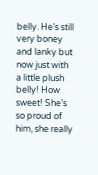belly. He’s still very boney and lanky but now just with a little plush belly! How sweet! She’s so proud of him, she really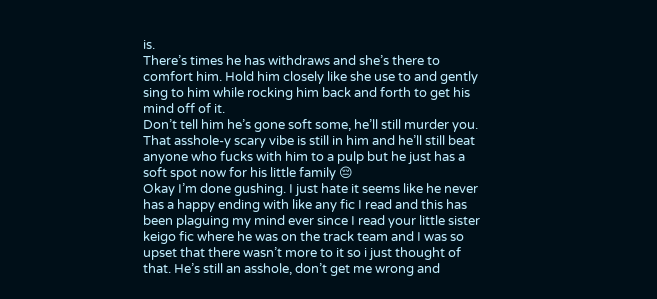is.
There’s times he has withdraws and she’s there to comfort him. Hold him closely like she use to and gently sing to him while rocking him back and forth to get his mind off of it.
Don’t tell him he’s gone soft some, he’ll still murder you. That asshole-y scary vibe is still in him and he’ll still beat anyone who fucks with him to a pulp but he just has a soft spot now for his little family 😔
Okay I’m done gushing. I just hate it seems like he never has a happy ending with like any fic I read and this has been plaguing my mind ever since I read your little sister keigo fic where he was on the track team and I was so upset that there wasn’t more to it so i just thought of that. He’s still an asshole, don’t get me wrong and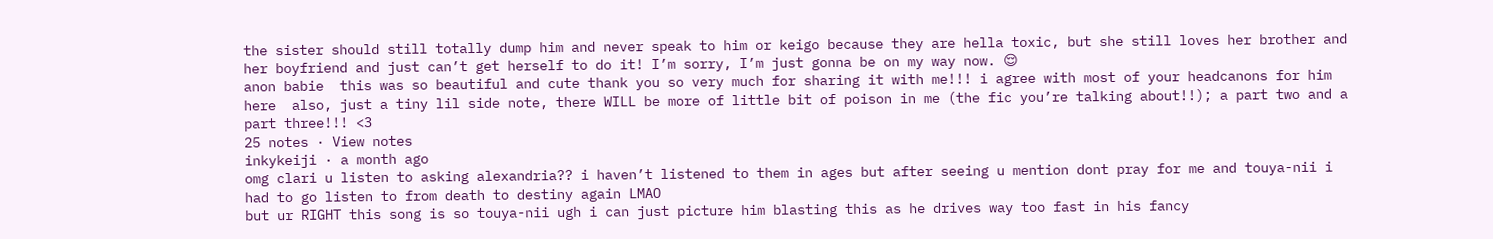the sister should still totally dump him and never speak to him or keigo because they are hella toxic, but she still loves her brother and her boyfriend and just can’t get herself to do it! I’m sorry, I’m just gonna be on my way now. 😌
anon babie  this was so beautiful and cute thank you so very much for sharing it with me!!! i agree with most of your headcanons for him here  also, just a tiny lil side note, there WILL be more of little bit of poison in me (the fic you’re talking about!!); a part two and a part three!!! <3
25 notes · View notes
inkykeiji · a month ago
omg clari u listen to asking alexandria?? i haven’t listened to them in ages but after seeing u mention dont pray for me and touya-nii i had to go listen to from death to destiny again LMAO
but ur RIGHT this song is so touya-nii ugh i can just picture him blasting this as he drives way too fast in his fancy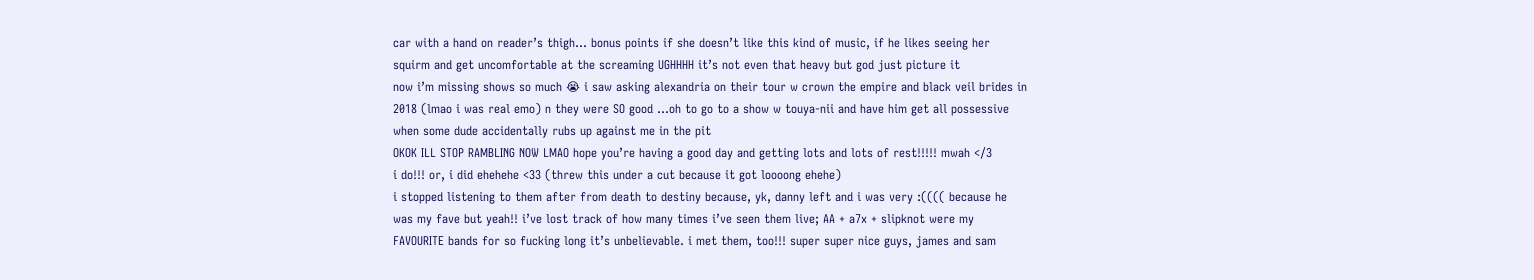car with a hand on reader’s thigh... bonus points if she doesn’t like this kind of music, if he likes seeing her squirm and get uncomfortable at the screaming UGHHHH it’s not even that heavy but god just picture it
now i’m missing shows so much 😭 i saw asking alexandria on their tour w crown the empire and black veil brides in 2018 (lmao i was real emo) n they were SO good ...oh to go to a show w touya-nii and have him get all possessive when some dude accidentally rubs up against me in the pit
OKOK ILL STOP RAMBLING NOW LMAO hope you’re having a good day and getting lots and lots of rest!!!!! mwah </3
i do!!! or, i did ehehehe <33 (threw this under a cut because it got loooong ehehe)
i stopped listening to them after from death to destiny because, yk, danny left and i was very :(((( because he was my fave but yeah!! i’ve lost track of how many times i’ve seen them live; AA + a7x + slipknot were my FAVOURITE bands for so fucking long it’s unbelievable. i met them, too!!! super super nice guys, james and sam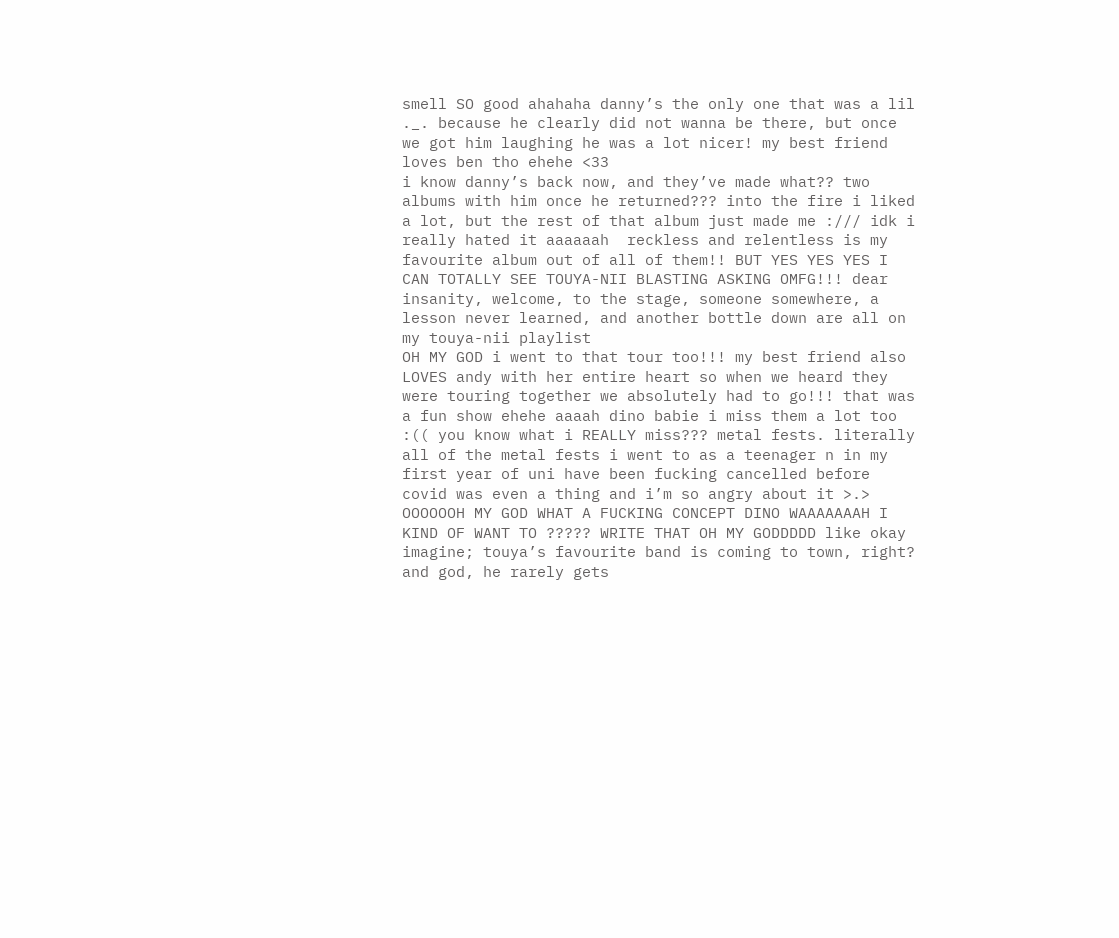smell SO good ahahaha danny’s the only one that was a lil ._. because he clearly did not wanna be there, but once we got him laughing he was a lot nicer! my best friend loves ben tho ehehe <33
i know danny’s back now, and they’ve made what?? two albums with him once he returned??? into the fire i liked a lot, but the rest of that album just made me :/// idk i really hated it aaaaaah  reckless and relentless is my favourite album out of all of them!! BUT YES YES YES I CAN TOTALLY SEE TOUYA-NII BLASTING ASKING OMFG!!! dear insanity, welcome, to the stage, someone somewhere, a lesson never learned, and another bottle down are all on my touya-nii playlist
OH MY GOD i went to that tour too!!! my best friend also LOVES andy with her entire heart so when we heard they were touring together we absolutely had to go!!! that was a fun show ehehe aaaah dino babie i miss them a lot too :(( you know what i REALLY miss??? metal fests. literally all of the metal fests i went to as a teenager n in my first year of uni have been fucking cancelled before covid was even a thing and i’m so angry about it >.>
OOOOOOH MY GOD WHAT A FUCKING CONCEPT DINO WAAAAAAAH I KIND OF WANT TO ????? WRITE THAT OH MY GODDDDD like okay imagine; touya’s favourite band is coming to town, right? and god, he rarely gets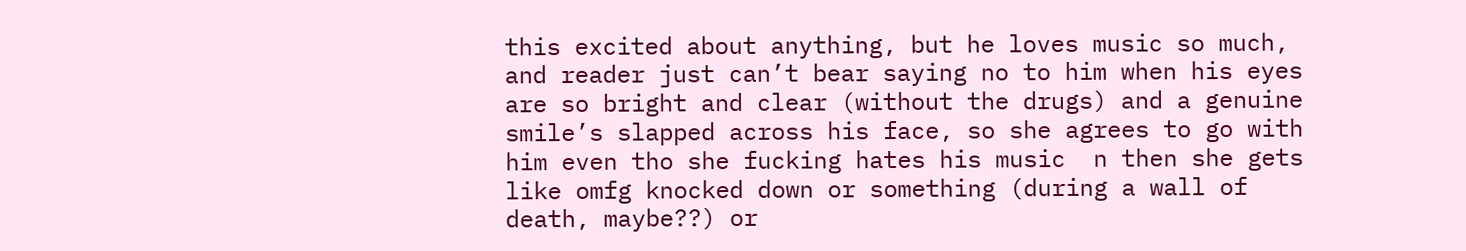this excited about anything, but he loves music so much, and reader just can’t bear saying no to him when his eyes are so bright and clear (without the drugs) and a genuine smile’s slapped across his face, so she agrees to go with him even tho she fucking hates his music  n then she gets like omfg knocked down or something (during a wall of death, maybe??) or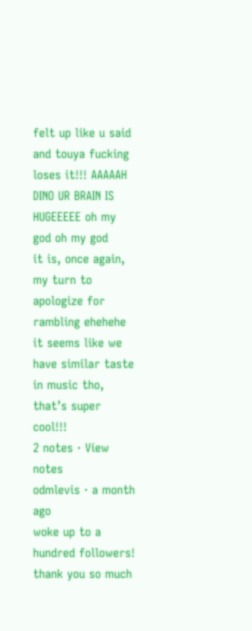felt up like u said and touya fucking loses it!!! AAAAAH DINO UR BRAIN IS HUGEEEEE oh my god oh my god
it is, once again, my turn to apologize for rambling ehehehe  it seems like we have similar taste in music tho, that’s super cool!!!
2 notes · View notes
odmlevis · a month ago
woke up to a hundred followers! thank you so much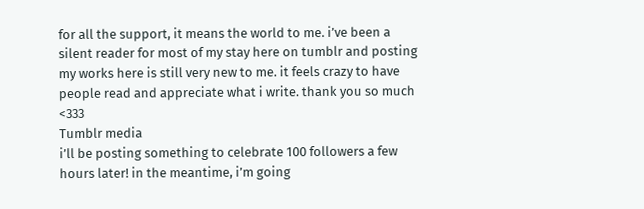for all the support, it means the world to me. i’ve been a silent reader for most of my stay here on tumblr and posting my works here is still very new to me. it feels crazy to have people read and appreciate what i write. thank you so much <333
Tumblr media
i’ll be posting something to celebrate 100 followers a few hours later! in the meantime, i’m going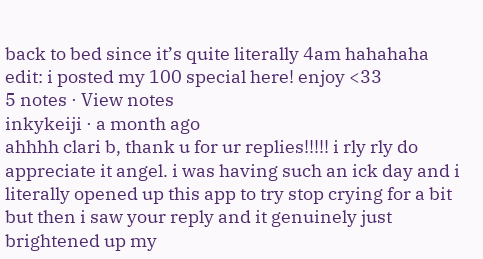back to bed since it’s quite literally 4am hahahaha
edit: i posted my 100 special here! enjoy <33
5 notes · View notes
inkykeiji · a month ago
ahhhh clari b, thank u for ur replies!!!!! i rly rly do appreciate it angel. i was having such an ick day and i literally opened up this app to try stop crying for a bit but then i saw your reply and it genuinely just brightened up my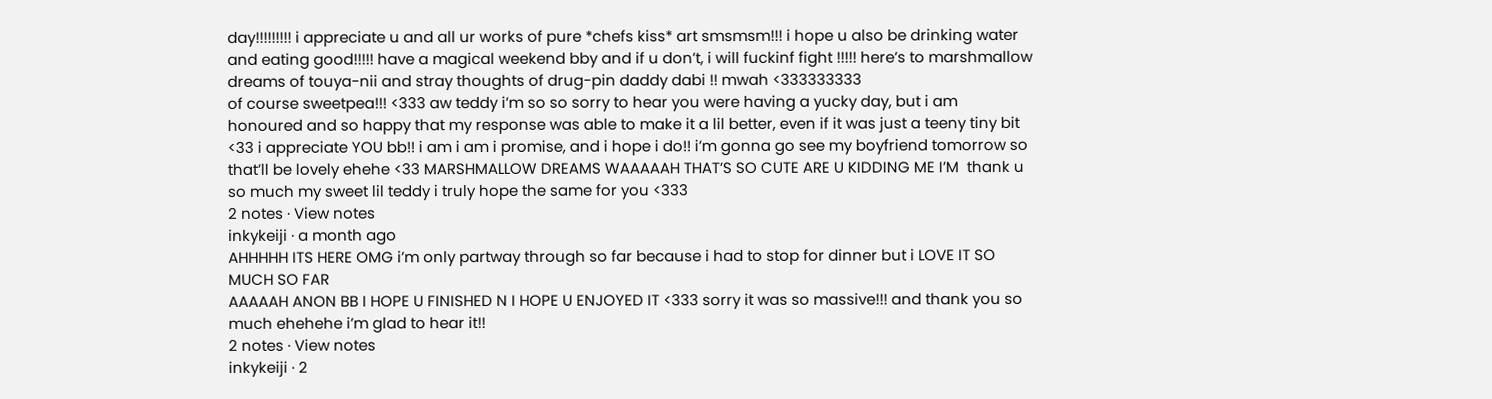day!!!!!!!!! i appreciate u and all ur works of pure *chefs kiss* art smsmsm!!! i hope u also be drinking water and eating good!!!!! have a magical weekend bby and if u don’t, i will fuckinf fight !!!!! here’s to marshmallow dreams of touya-nii and stray thoughts of drug-pin daddy dabi !! mwah <333333333
of course sweetpea!!! <333 aw teddy i’m so so sorry to hear you were having a yucky day, but i am honoured and so happy that my response was able to make it a lil better, even if it was just a teeny tiny bit <33 i appreciate YOU bb!! i am i am i promise, and i hope i do!! i’m gonna go see my boyfriend tomorrow so that’ll be lovely ehehe <33 MARSHMALLOW DREAMS WAAAAAH THAT’S SO CUTE ARE U KIDDING ME I’M  thank u so much my sweet lil teddy i truly hope the same for you <333
2 notes · View notes
inkykeiji · a month ago
AHHHHH ITS HERE OMG i’m only partway through so far because i had to stop for dinner but i LOVE IT SO MUCH SO FAR
AAAAAH ANON BB I HOPE U FINISHED N I HOPE U ENJOYED IT <333 sorry it was so massive!!! and thank you so much ehehehe i’m glad to hear it!!
2 notes · View notes
inkykeiji · 2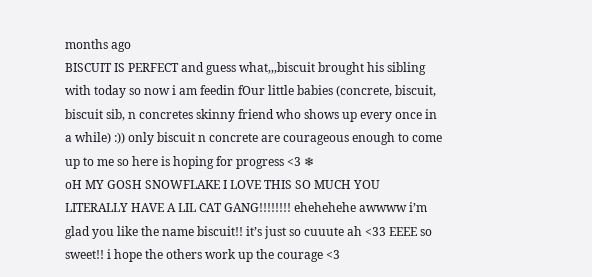months ago
BISCUIT IS PERFECT and guess what,,,biscuit brought his sibling with today so now i am feedin fOur little babies (concrete, biscuit, biscuit sib, n concretes skinny friend who shows up every once in a while) :)) only biscuit n concrete are courageous enough to come up to me so here is hoping for progress <3 ❄
oH MY GOSH SNOWFLAKE I LOVE THIS SO MUCH YOU LITERALLY HAVE A LIL CAT GANG!!!!!!!! ehehehehe awwww i’m glad you like the name biscuit!! it’s just so cuuute ah <33 EEEE so sweet!! i hope the others work up the courage <3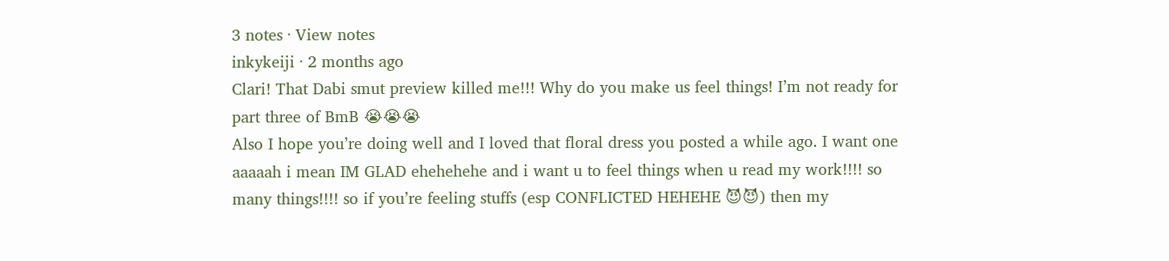3 notes · View notes
inkykeiji · 2 months ago
Clari! That Dabi smut preview killed me!!! Why do you make us feel things! I’m not ready for part three of BmB 😭😭😭
Also I hope you’re doing well and I loved that floral dress you posted a while ago. I want one
aaaaah i mean IM GLAD ehehehehe and i want u to feel things when u read my work!!!! so many things!!!! so if you’re feeling stuffs (esp CONFLICTED HEHEHE 😈😈) then my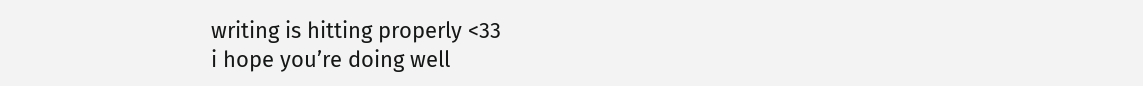writing is hitting properly <33
i hope you’re doing well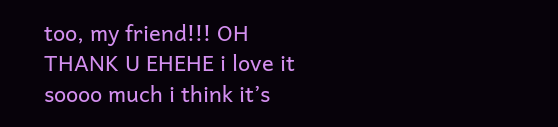too, my friend!!! OH THANK U EHEHE i love it soooo much i think it’s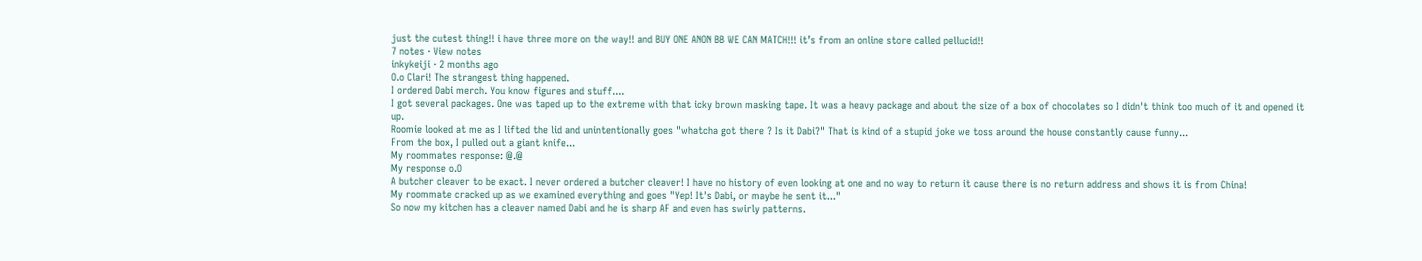just the cutest thing!! i have three more on the way!! and BUY ONE ANON BB WE CAN MATCH!!! it’s from an online store called pellucid!!
7 notes · View notes
inkykeiji · 2 months ago
O.o Clari! The strangest thing happened.
I ordered Dabi merch. You know figures and stuff....
I got several packages. One was taped up to the extreme with that icky brown masking tape. It was a heavy package and about the size of a box of chocolates so I didn't think too much of it and opened it up.
Roomie looked at me as I lifted the lid and unintentionally goes "whatcha got there ? Is it Dabi?" That is kind of a stupid joke we toss around the house constantly cause funny...
From the box, I pulled out a giant knife...
My roommates response: @.@
My response o.O
A butcher cleaver to be exact. I never ordered a butcher cleaver! I have no history of even looking at one and no way to return it cause there is no return address and shows it is from China!
My roommate cracked up as we examined everything and goes "Yep! It's Dabi, or maybe he sent it..."
So now my kitchen has a cleaver named Dabi and he is sharp AF and even has swirly patterns.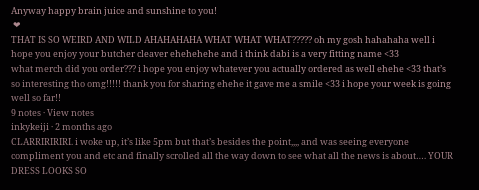Anyway happy brain juice and sunshine to you!
 ❤
THAT IS SO WEIRD AND WILD AHAHAHAHA WHAT WHAT WHAT????? oh my gosh hahahaha well i hope you enjoy your butcher cleaver ehehehehe and i think dabi is a very fitting name <33
what merch did you order??? i hope you enjoy whatever you actually ordered as well ehehe <33 that’s so interesting tho omg!!!!! thank you for sharing ehehe it gave me a smile <33 i hope your week is going well so far!!
9 notes · View notes
inkykeiji · 2 months ago
CLARRIRIRIRI. i woke up, it’s like 5pm but that’s besides the point,,,, and was seeing everyone compliment you and etc and finally scrolled all the way down to see what all the news is about…. YOUR DRESS LOOKS SO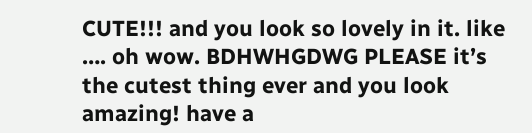CUTE!!! and you look so lovely in it. like …. oh wow. BDHWHGDWG PLEASE it’s the cutest thing ever and you look amazing! have a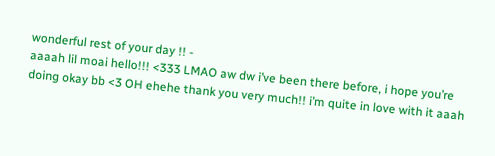wonderful rest of your day !! -
aaaah lil moai hello!!! <333 LMAO aw dw i’ve been there before, i hope you’re doing okay bb <3 OH ehehe thank you very much!! i’m quite in love with it aaah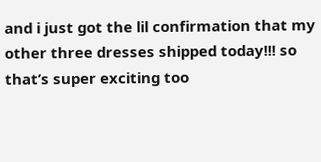and i just got the lil confirmation that my other three dresses shipped today!!! so that’s super exciting too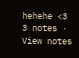hehehe <3
3 notes · View notes